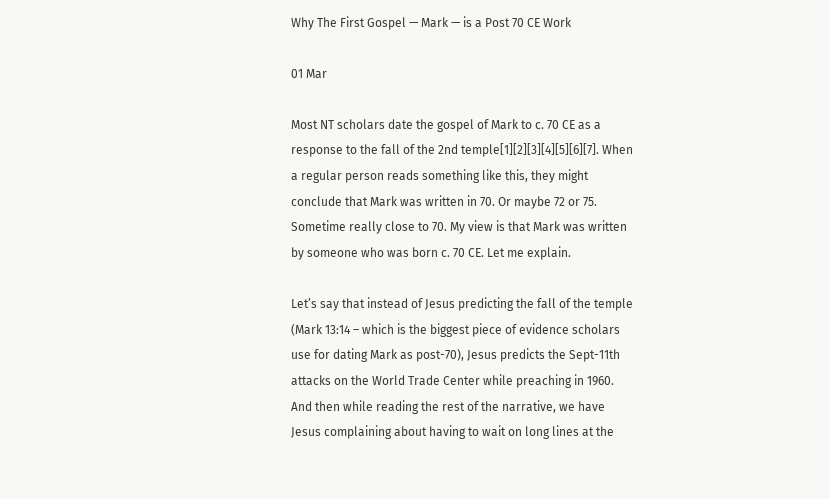Why The First Gospel — Mark — is a Post 70 CE Work

01 Mar

Most NT scholars date the gospel of Mark to c. 70 CE as a response to the fall of the 2nd temple[1][2][3][4][5][6][7]. When a regular person reads something like this, they might conclude that Mark was written in 70. Or maybe 72 or 75. Sometime really close to 70. My view is that Mark was written by someone who was born c. 70 CE. Let me explain.

Let’s say that instead of Jesus predicting the fall of the temple (Mark 13:14 – which is the biggest piece of evidence scholars use for dating Mark as post-70), Jesus predicts the Sept-11th attacks on the World Trade Center while preaching in 1960. And then while reading the rest of the narrative, we have Jesus complaining about having to wait on long lines at the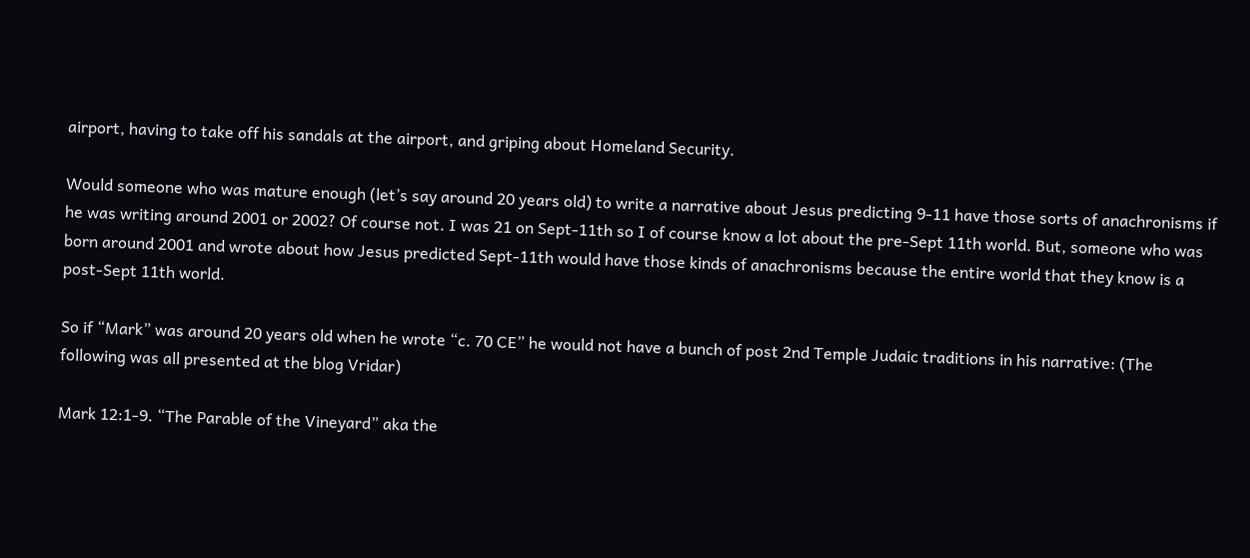airport, having to take off his sandals at the airport, and griping about Homeland Security.

Would someone who was mature enough (let’s say around 20 years old) to write a narrative about Jesus predicting 9-11 have those sorts of anachronisms if he was writing around 2001 or 2002? Of course not. I was 21 on Sept-11th so I of course know a lot about the pre-Sept 11th world. But, someone who was born around 2001 and wrote about how Jesus predicted Sept-11th would have those kinds of anachronisms because the entire world that they know is a post-Sept 11th world.

So if “Mark” was around 20 years old when he wrote “c. 70 CE” he would not have a bunch of post 2nd Temple Judaic traditions in his narrative: (The following was all presented at the blog Vridar)

Mark 12:1-9. “The Parable of the Vineyard” aka the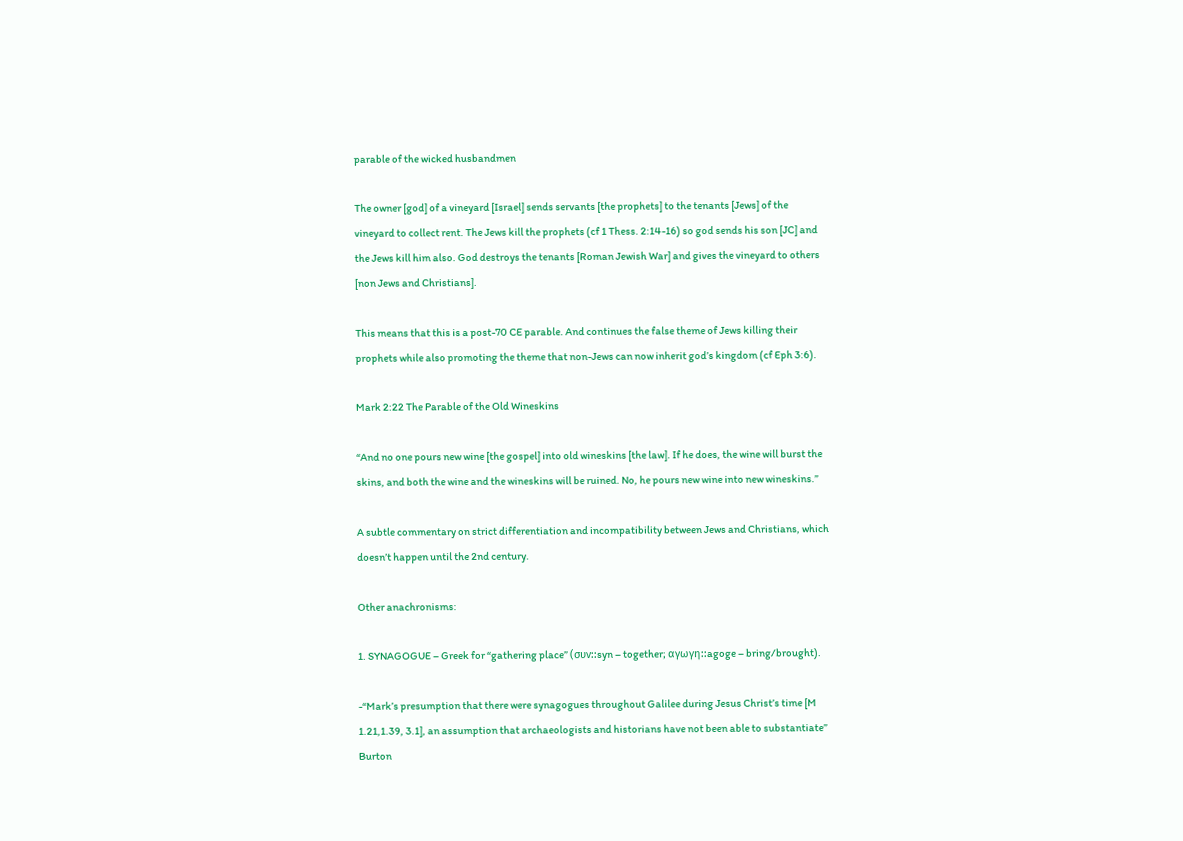parable of the wicked husbandmen

The owner [god] of a vineyard [Israel] sends servants [the prophets] to the tenants [Jews] of the vineyard to collect rent. The Jews kill the prophets (cf 1 Thess. 2:14-16) so god sends his son [JC] and the Jews kill him also. God destroys the tenants [Roman Jewish War] and gives the vineyard to others [non Jews and Christians].

This means that this is a post-70 CE parable. And continues the false theme of Jews killing their prophets while also promoting the theme that non-Jews can now inherit god’s kingdom (cf Eph 3:6).

Mark 2:22 The Parable of the Old Wineskins

“And no one pours new wine [the gospel] into old wineskins [the law]. If he does, the wine will burst the skins, and both the wine and the wineskins will be ruined. No, he pours new wine into new wineskins.”

A subtle commentary on strict differentiation and incompatibility between Jews and Christians, which doesn’t happen until the 2nd century.

Other anachronisms:

1. SYNAGOGUE – Greek for “gathering place” (συν::syn – together; αγωγη::agoge – bring/brought).

-“Mark’s presumption that there were synagogues throughout Galilee during Jesus Christ’s time [M 1.21,1.39, 3.1], an assumption that archaeologists and historians have not been able to substantiate” Burton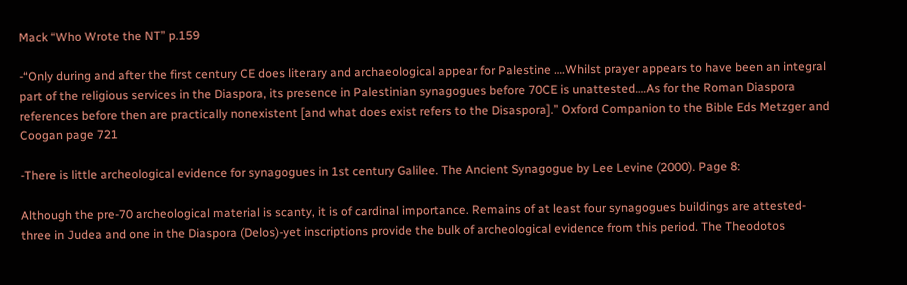Mack “Who Wrote the NT” p.159

-“Only during and after the first century CE does literary and archaeological appear for Palestine ….Whilst prayer appears to have been an integral part of the religious services in the Diaspora, its presence in Palestinian synagogues before 70CE is unattested….As for the Roman Diaspora references before then are practically nonexistent [and what does exist refers to the Disaspora].” Oxford Companion to the Bible Eds Metzger and Coogan page 721

-There is little archeological evidence for synagogues in 1st century Galilee. The Ancient Synagogue by Lee Levine (2000). Page 8:

Although the pre-70 archeological material is scanty, it is of cardinal importance. Remains of at least four synagogues buildings are attested-three in Judea and one in the Diaspora (Delos)-yet inscriptions provide the bulk of archeological evidence from this period. The Theodotos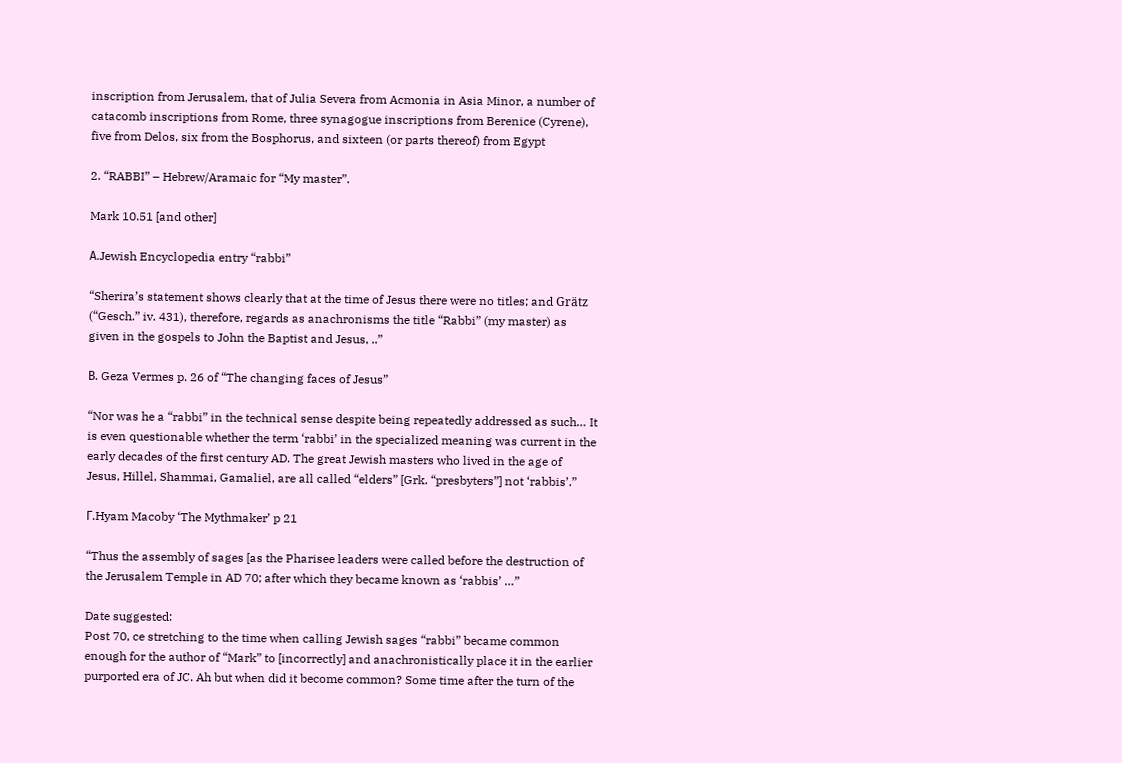inscription from Jerusalem, that of Julia Severa from Acmonia in Asia Minor, a number of catacomb inscriptions from Rome, three synagogue inscriptions from Berenice (Cyrene), five from Delos, six from the Bosphorus, and sixteen (or parts thereof) from Egypt

2. “RABBI” – Hebrew/Aramaic for “My master”.

Mark 10.51 [and other]

Α.Jewish Encyclopedia entry “rabbi”

“Sherira’s statement shows clearly that at the time of Jesus there were no titles; and Grätz (“Gesch.” iv. 431), therefore, regards as anachronisms the title “Rabbi” (my master) as given in the gospels to John the Baptist and Jesus, ..”

Β. Geza Vermes p. 26 of “The changing faces of Jesus”

“Nor was he a “rabbi” in the technical sense despite being repeatedly addressed as such… It is even questionable whether the term ‘rabbi’ in the specialized meaning was current in the early decades of the first century AD. The great Jewish masters who lived in the age of Jesus, Hillel, Shammai, Gamaliel, are all called “elders” [Grk. “presbyters”] not ‘rabbis’.”

Γ.Hyam Macoby ‘The Mythmaker’ p 21

“Thus the assembly of sages [as the Pharisee leaders were called before the destruction of the Jerusalem Temple in AD 70; after which they became known as ‘rabbis’ …”

Date suggested:
Post 70, ce stretching to the time when calling Jewish sages “rabbi” became common enough for the author of “Mark” to [incorrectly] and anachronistically place it in the earlier purported era of JC. Ah but when did it become common? Some time after the turn of the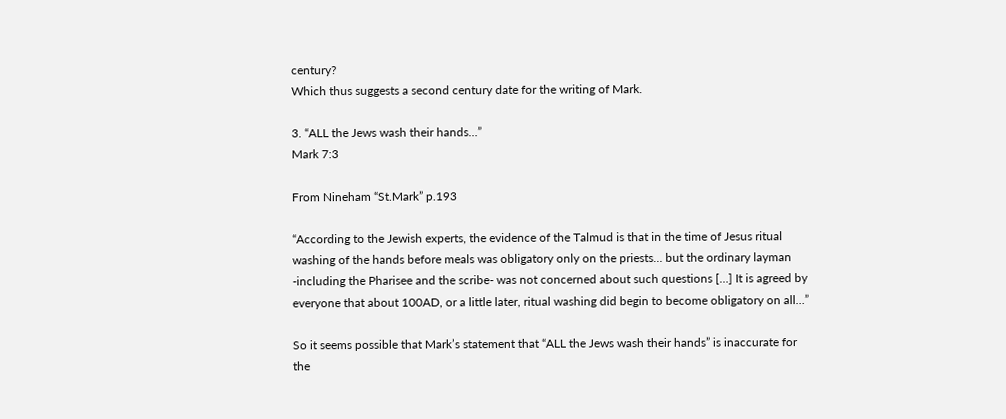century?
Which thus suggests a second century date for the writing of Mark.

3. “ALL the Jews wash their hands…”
Mark 7:3

From Nineham “St.Mark” p.193

“According to the Jewish experts, the evidence of the Talmud is that in the time of Jesus ritual washing of the hands before meals was obligatory only on the priests… but the ordinary layman -including the Pharisee and the scribe- was not concerned about such questions […] It is agreed by everyone that about 100AD, or a little later, ritual washing did begin to become obligatory on all…”

So it seems possible that Mark’s statement that “ALL the Jews wash their hands” is inaccurate for the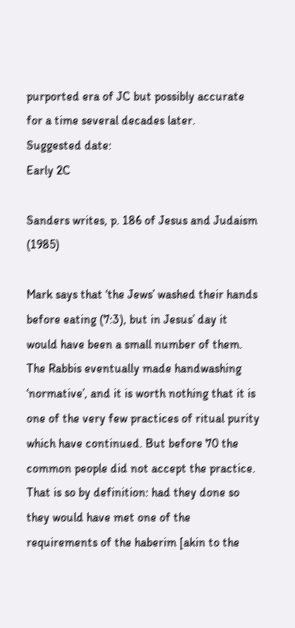purported era of JC but possibly accurate for a time several decades later.
Suggested date:
Early 2C

Sanders writes, p. 186 of Jesus and Judaism (1985)

Mark says that ‘the Jews’ washed their hands before eating (7:3), but in Jesus’ day it would have been a small number of them. The Rabbis eventually made handwashing ‘normative’, and it is worth nothing that it is one of the very few practices of ritual purity which have continued. But before 70 the common people did not accept the practice. That is so by definition: had they done so they would have met one of the requirements of the haberim [akin to the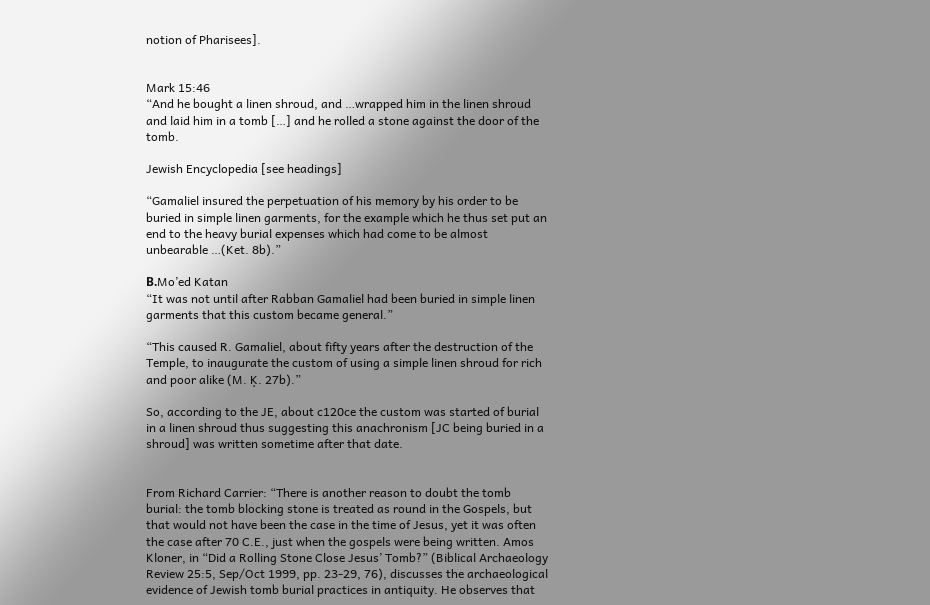notion of Pharisees].


Mark 15:46
“And he bought a linen shroud, and …wrapped him in the linen shroud and laid him in a tomb […] and he rolled a stone against the door of the tomb.

Jewish Encyclopedia [see headings]

“Gamaliel insured the perpetuation of his memory by his order to be buried in simple linen garments, for the example which he thus set put an end to the heavy burial expenses which had come to be almost unbearable …(Ket. 8b).”

Β.Mo’ed Katan
“It was not until after Rabban Gamaliel had been buried in simple linen garments that this custom became general.”

“This caused R. Gamaliel, about fifty years after the destruction of the Temple, to inaugurate the custom of using a simple linen shroud for rich and poor alike (M. Ḳ. 27b).”

So, according to the JE, about c120ce the custom was started of burial in a linen shroud thus suggesting this anachronism [JC being buried in a shroud] was written sometime after that date.


From Richard Carrier: “There is another reason to doubt the tomb burial: the tomb blocking stone is treated as round in the Gospels, but that would not have been the case in the time of Jesus, yet it was often the case after 70 C.E., just when the gospels were being written. Amos Kloner, in “Did a Rolling Stone Close Jesus’ Tomb?” (Biblical Archaeology Review 25:5, Sep/Oct 1999, pp. 23-29, 76), discusses the archaeological evidence of Jewish tomb burial practices in antiquity. He observes that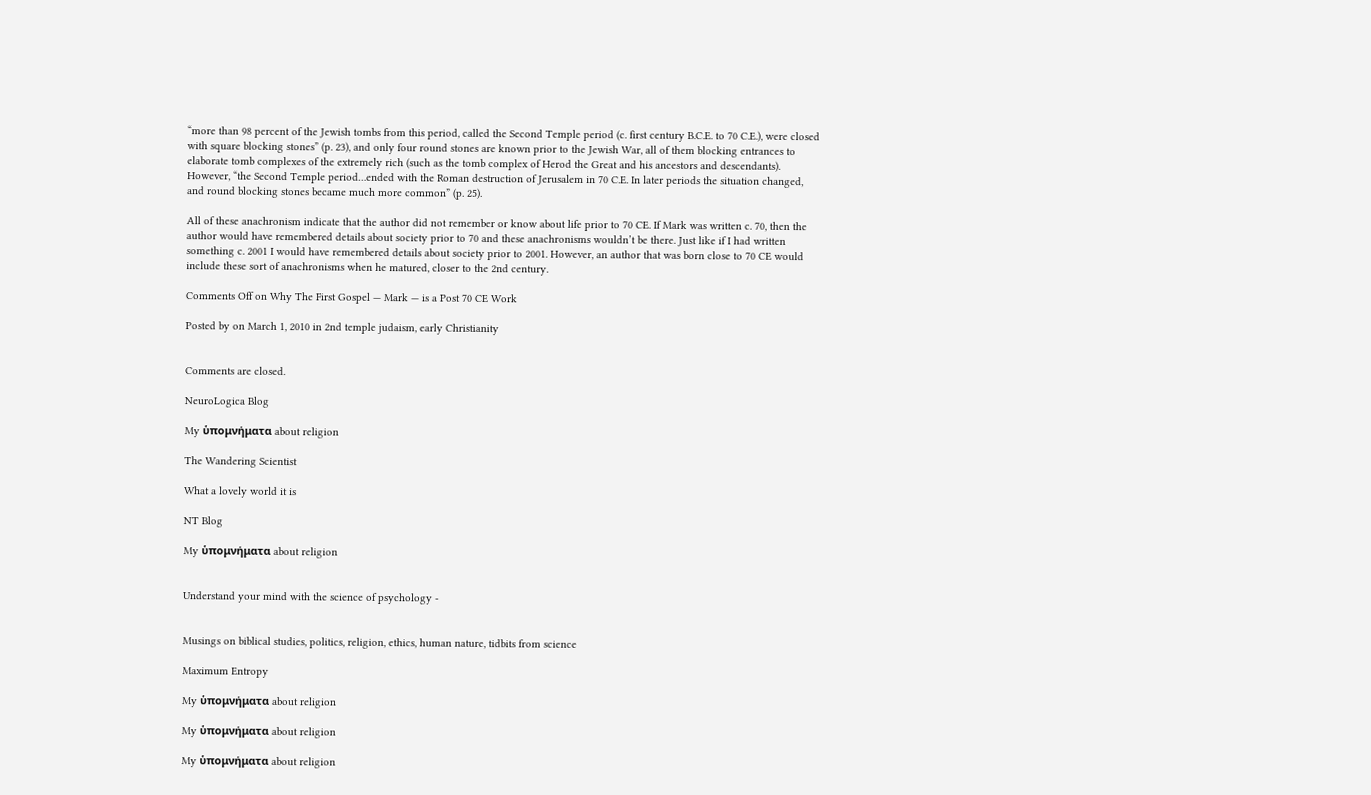“more than 98 percent of the Jewish tombs from this period, called the Second Temple period (c. first century B.C.E. to 70 C.E.), were closed with square blocking stones” (p. 23), and only four round stones are known prior to the Jewish War, all of them blocking entrances to elaborate tomb complexes of the extremely rich (such as the tomb complex of Herod the Great and his ancestors and descendants). However, “the Second Temple period…ended with the Roman destruction of Jerusalem in 70 C.E. In later periods the situation changed, and round blocking stones became much more common” (p. 25).

All of these anachronism indicate that the author did not remember or know about life prior to 70 CE. If Mark was written c. 70, then the author would have remembered details about society prior to 70 and these anachronisms wouldn’t be there. Just like if I had written something c. 2001 I would have remembered details about society prior to 2001. However, an author that was born close to 70 CE would include these sort of anachronisms when he matured, closer to the 2nd century.

Comments Off on Why The First Gospel — Mark — is a Post 70 CE Work

Posted by on March 1, 2010 in 2nd temple judaism, early Christianity


Comments are closed.

NeuroLogica Blog

My ὑπομνήματα about religion

The Wandering Scientist

What a lovely world it is

NT Blog

My ὑπομνήματα about religion


Understand your mind with the science of psychology -


Musings on biblical studies, politics, religion, ethics, human nature, tidbits from science

Maximum Entropy

My ὑπομνήματα about religion

My ὑπομνήματα about religion

My ὑπομνήματα about religion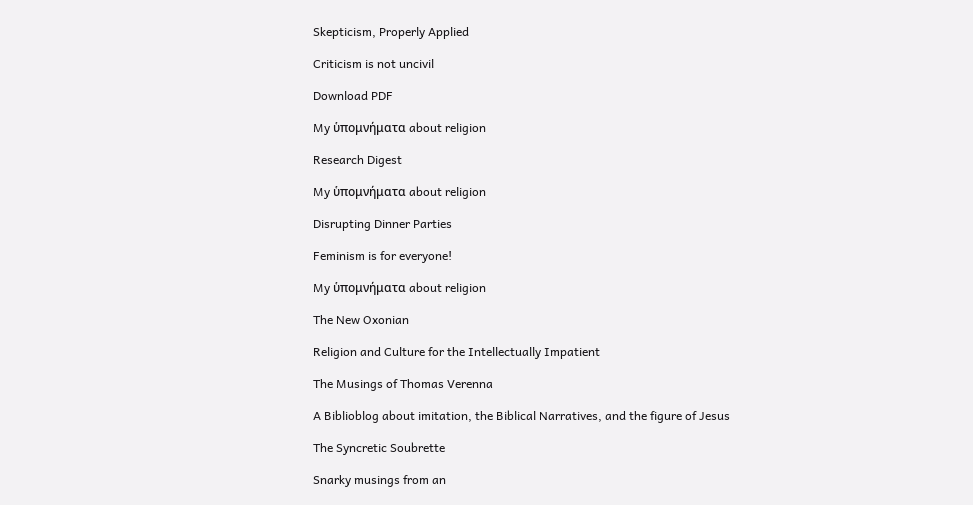Skepticism, Properly Applied

Criticism is not uncivil

Download PDF

My ὑπομνήματα about religion

Research Digest

My ὑπομνήματα about religion

Disrupting Dinner Parties

Feminism is for everyone!

My ὑπομνήματα about religion

The New Oxonian

Religion and Culture for the Intellectually Impatient

The Musings of Thomas Verenna

A Biblioblog about imitation, the Biblical Narratives, and the figure of Jesus

The Syncretic Soubrette

Snarky musings from an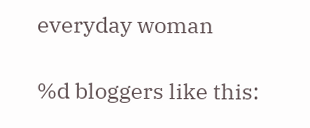everyday woman

%d bloggers like this: